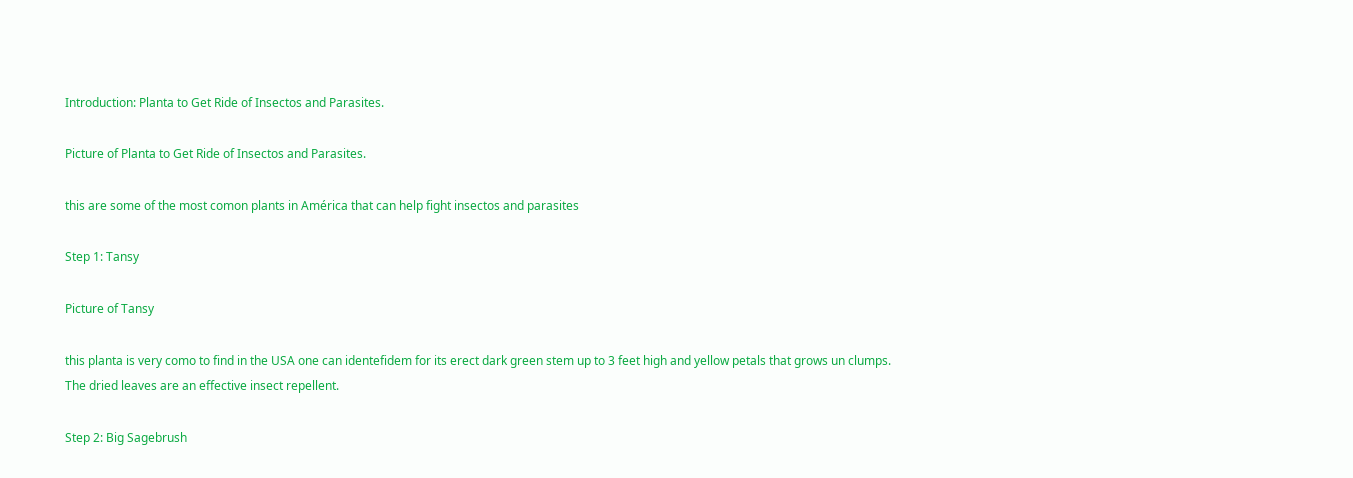Introduction: Planta to Get Ride of Insectos and Parasites.

Picture of Planta to Get Ride of Insectos and Parasites.

this are some of the most comon plants in América that can help fight insectos and parasites

Step 1: Tansy

Picture of Tansy

this planta is very como to find in the USA one can identefidem for its erect dark green stem up to 3 feet high and yellow petals that grows un clumps.
The dried leaves are an effective insect repellent.

Step 2: Big Sagebrush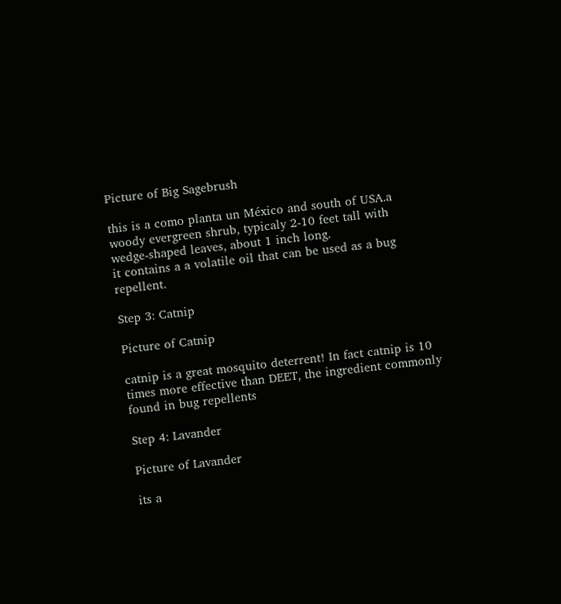Picture of Big Sagebrush

this is a como planta un México and south of USA.a woody evergreen shrub, typicaly 2-10 feet tall with wedge-shaped leaves, about 1 inch long.
it contains a a volatile oil that can be used as a bug repellent.

Step 3: Catnip

Picture of Catnip

catnip is a great mosquito deterrent! In fact catnip is 10 times more effective than DEET, the ingredient commonly found in bug repellents

Step 4: Lavander

Picture of Lavander

its a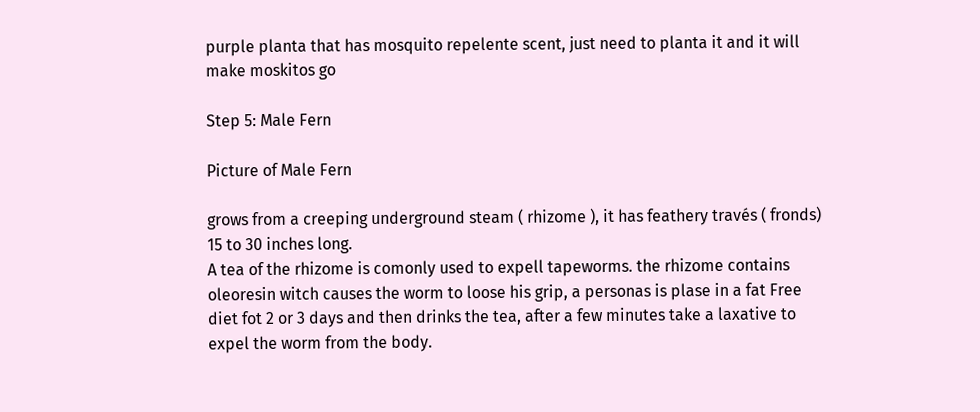purple planta that has mosquito repelente scent, just need to planta it and it will make moskitos go

Step 5: Male Fern

Picture of Male Fern

grows from a creeping underground steam ( rhizome ), it has feathery través ( fronds) 15 to 30 inches long.
A tea of the rhizome is comonly used to expell tapeworms. the rhizome contains oleoresin witch causes the worm to loose his grip, a personas is plase in a fat Free diet fot 2 or 3 days and then drinks the tea, after a few minutes take a laxative to expel the worm from the body.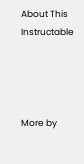About This Instructable




More by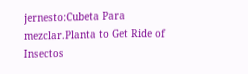jernesto:Cubeta Para mezclar.Planta to Get Ride of Insectos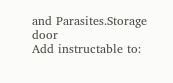and Parasites.Storage door
Add instructable to: